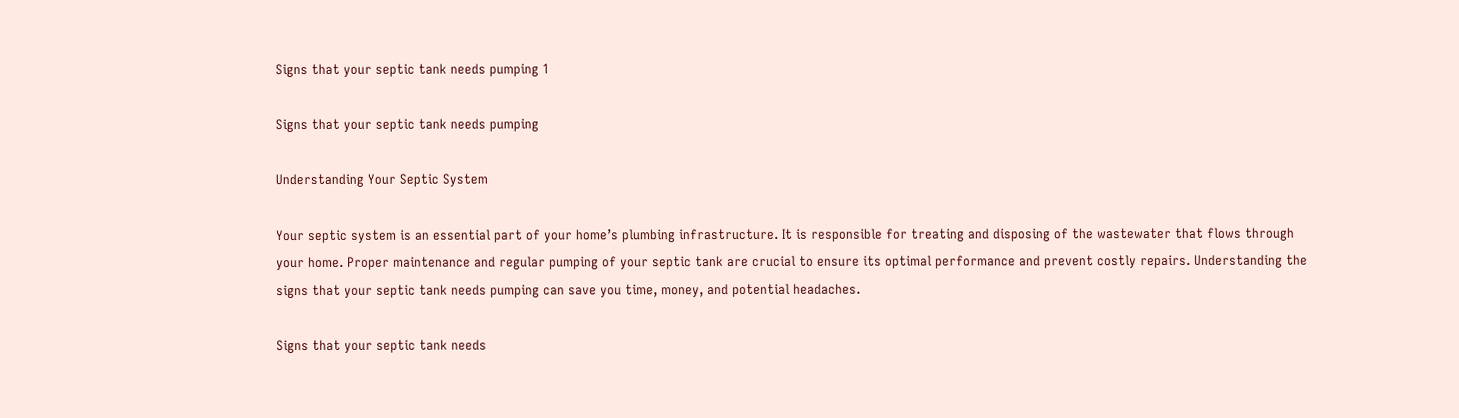Signs that your septic tank needs pumping 1

Signs that your septic tank needs pumping

Understanding Your Septic System

Your septic system is an essential part of your home’s plumbing infrastructure. It is responsible for treating and disposing of the wastewater that flows through your home. Proper maintenance and regular pumping of your septic tank are crucial to ensure its optimal performance and prevent costly repairs. Understanding the signs that your septic tank needs pumping can save you time, money, and potential headaches.

Signs that your septic tank needs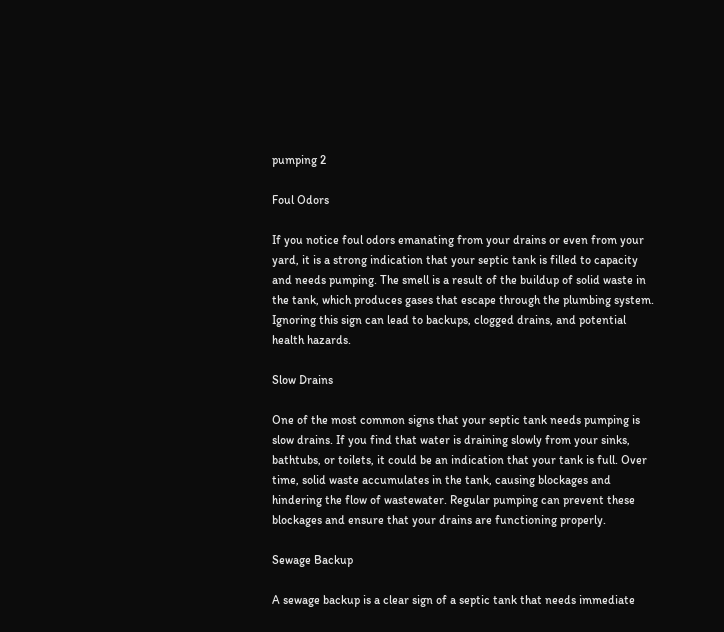pumping 2

Foul Odors

If you notice foul odors emanating from your drains or even from your yard, it is a strong indication that your septic tank is filled to capacity and needs pumping. The smell is a result of the buildup of solid waste in the tank, which produces gases that escape through the plumbing system. Ignoring this sign can lead to backups, clogged drains, and potential health hazards.

Slow Drains

One of the most common signs that your septic tank needs pumping is slow drains. If you find that water is draining slowly from your sinks, bathtubs, or toilets, it could be an indication that your tank is full. Over time, solid waste accumulates in the tank, causing blockages and hindering the flow of wastewater. Regular pumping can prevent these blockages and ensure that your drains are functioning properly.

Sewage Backup

A sewage backup is a clear sign of a septic tank that needs immediate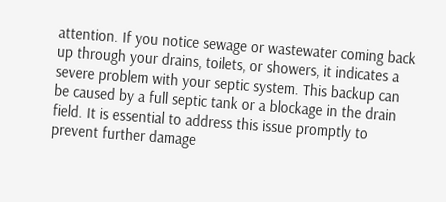attention. If you notice sewage or wastewater coming back up through your drains, toilets, or showers, it indicates a severe problem with your septic system. This backup can be caused by a full septic tank or a blockage in the drain field. It is essential to address this issue promptly to prevent further damage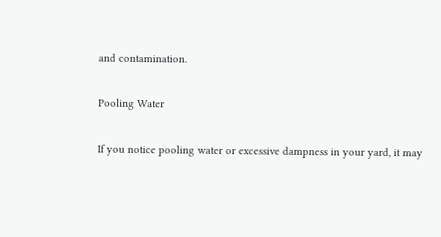and contamination.

Pooling Water

If you notice pooling water or excessive dampness in your yard, it may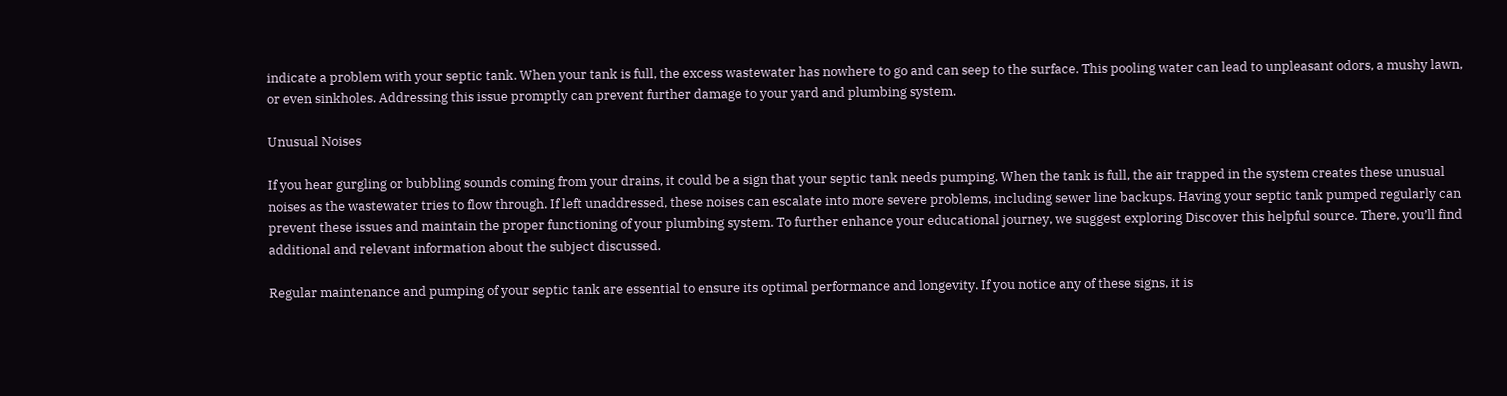indicate a problem with your septic tank. When your tank is full, the excess wastewater has nowhere to go and can seep to the surface. This pooling water can lead to unpleasant odors, a mushy lawn, or even sinkholes. Addressing this issue promptly can prevent further damage to your yard and plumbing system.

Unusual Noises

If you hear gurgling or bubbling sounds coming from your drains, it could be a sign that your septic tank needs pumping. When the tank is full, the air trapped in the system creates these unusual noises as the wastewater tries to flow through. If left unaddressed, these noises can escalate into more severe problems, including sewer line backups. Having your septic tank pumped regularly can prevent these issues and maintain the proper functioning of your plumbing system. To further enhance your educational journey, we suggest exploring Discover this helpful source. There, you’ll find additional and relevant information about the subject discussed.

Regular maintenance and pumping of your septic tank are essential to ensure its optimal performance and longevity. If you notice any of these signs, it is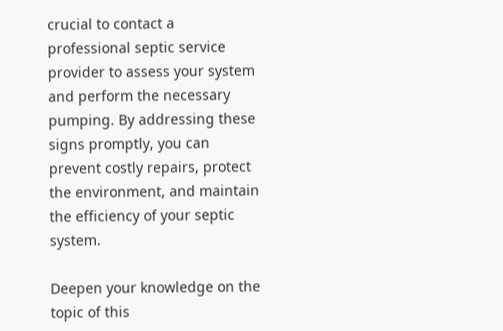crucial to contact a professional septic service provider to assess your system and perform the necessary pumping. By addressing these signs promptly, you can prevent costly repairs, protect the environment, and maintain the efficiency of your septic system.

Deepen your knowledge on the topic of this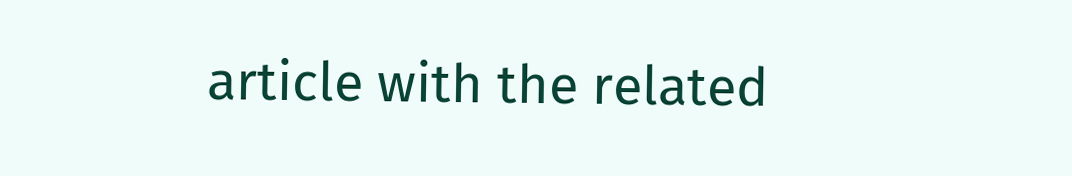article with the related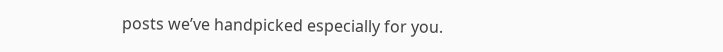posts we’ve handpicked especially for you.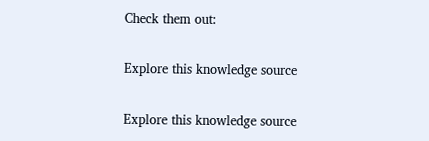Check them out:

Explore this knowledge source

Explore this knowledge source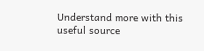Understand more with this useful source